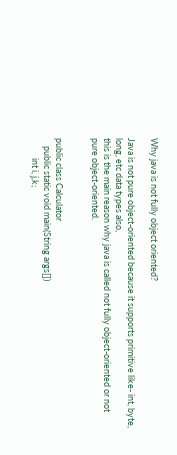Why java is not fully object oriented?

Java is not pure object-oriented because it supports primitive like- int, byte, long, etc data types also,
this is the main reason why java is called not fully object-oriented or not pure object-oriented.


public class Calculator
    public static void main(String args[])
          int i, j,k;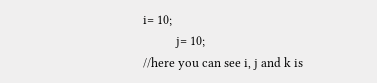i= 10;
           j= 10;
//here you can see i, j and k is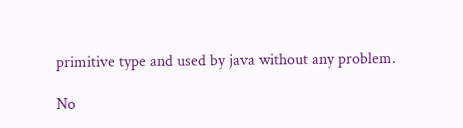primitive type and used by java without any problem.

No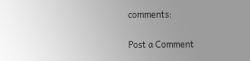comments:

Post a Comment